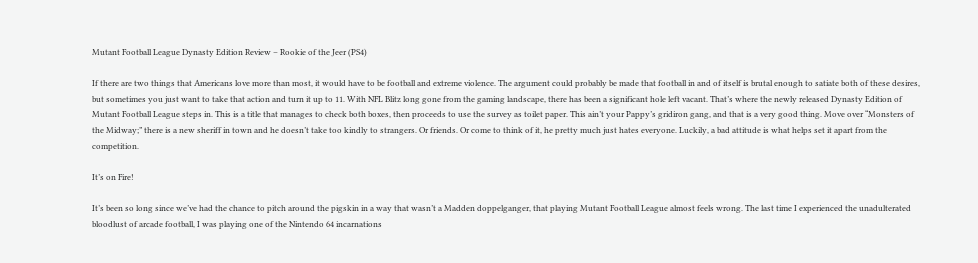Mutant Football League Dynasty Edition Review – Rookie of the Jeer (PS4)

If there are two things that Americans love more than most, it would have to be football and extreme violence. The argument could probably be made that football in and of itself is brutal enough to satiate both of these desires, but sometimes you just want to take that action and turn it up to 11. With NFL Blitz long gone from the gaming landscape, there has been a significant hole left vacant. That’s where the newly released Dynasty Edition of Mutant Football League steps in. This is a title that manages to check both boxes, then proceeds to use the survey as toilet paper. This ain’t your Pappy’s gridiron gang, and that is a very good thing. Move over “Monsters of the Midway;” there is a new sheriff in town and he doesn’t take too kindly to strangers. Or friends. Or come to think of it, he pretty much just hates everyone. Luckily, a bad attitude is what helps set it apart from the competition.

It’s on Fire!

It’s been so long since we’ve had the chance to pitch around the pigskin in a way that wasn’t a Madden doppelganger, that playing Mutant Football League almost feels wrong. The last time I experienced the unadulterated bloodlust of arcade football, I was playing one of the Nintendo 64 incarnations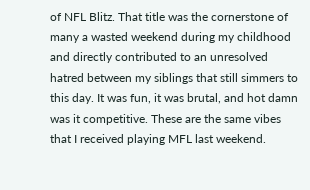of NFL Blitz. That title was the cornerstone of many a wasted weekend during my childhood and directly contributed to an unresolved hatred between my siblings that still simmers to this day. It was fun, it was brutal, and hot damn was it competitive. These are the same vibes that I received playing MFL last weekend.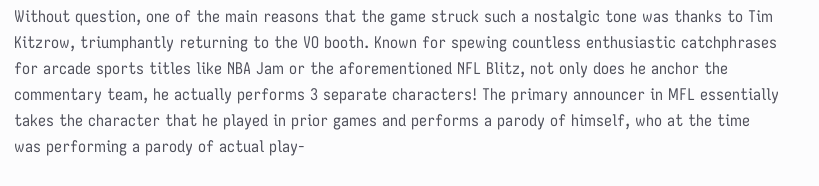Without question, one of the main reasons that the game struck such a nostalgic tone was thanks to Tim Kitzrow, triumphantly returning to the VO booth. Known for spewing countless enthusiastic catchphrases for arcade sports titles like NBA Jam or the aforementioned NFL Blitz, not only does he anchor the commentary team, he actually performs 3 separate characters! The primary announcer in MFL essentially takes the character that he played in prior games and performs a parody of himself, who at the time was performing a parody of actual play-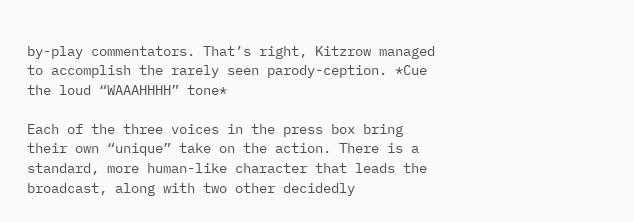by-play commentators. That’s right, Kitzrow managed to accomplish the rarely seen parody-ception. *Cue the loud “WAAAHHHH” tone*

Each of the three voices in the press box bring their own “unique” take on the action. There is a standard, more human-like character that leads the broadcast, along with two other decidedly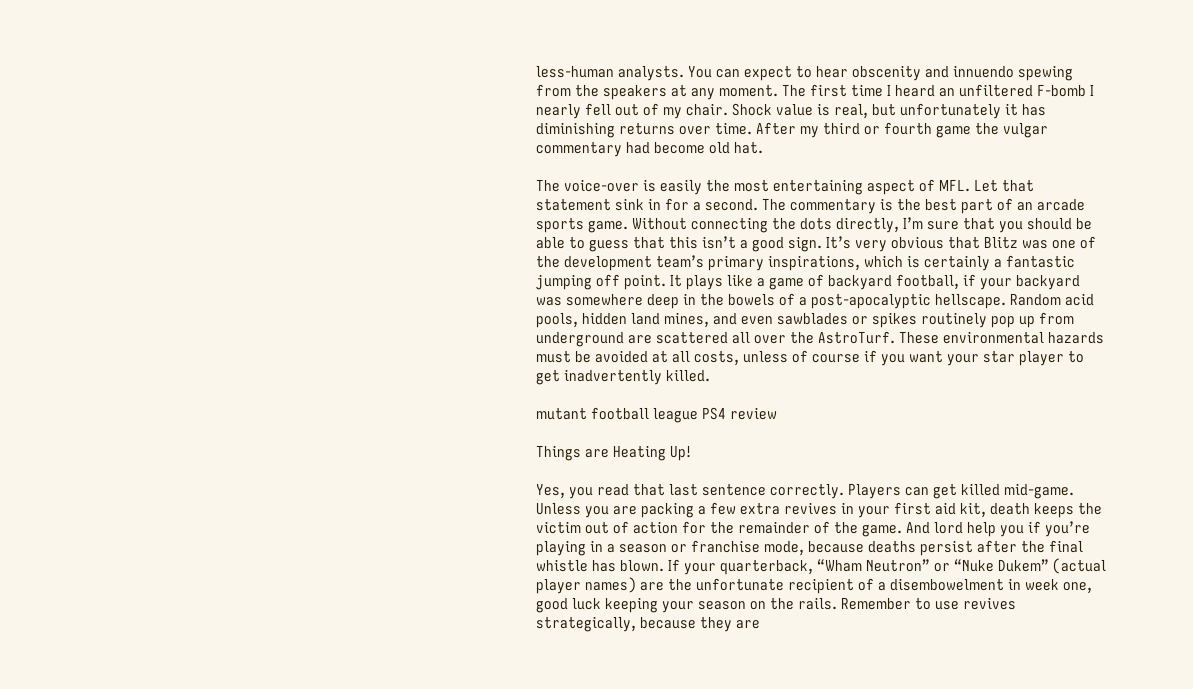less-human analysts. You can expect to hear obscenity and innuendo spewing from the speakers at any moment. The first time I heard an unfiltered F-bomb I nearly fell out of my chair. Shock value is real, but unfortunately it has diminishing returns over time. After my third or fourth game the vulgar commentary had become old hat.

The voice-over is easily the most entertaining aspect of MFL. Let that statement sink in for a second. The commentary is the best part of an arcade sports game. Without connecting the dots directly, I’m sure that you should be able to guess that this isn’t a good sign. It’s very obvious that Blitz was one of the development team’s primary inspirations, which is certainly a fantastic jumping off point. It plays like a game of backyard football, if your backyard was somewhere deep in the bowels of a post-apocalyptic hellscape. Random acid pools, hidden land mines, and even sawblades or spikes routinely pop up from underground are scattered all over the AstroTurf. These environmental hazards must be avoided at all costs, unless of course if you want your star player to get inadvertently killed.

mutant football league PS4 review

Things are Heating Up!

Yes, you read that last sentence correctly. Players can get killed mid-game. Unless you are packing a few extra revives in your first aid kit, death keeps the victim out of action for the remainder of the game. And lord help you if you’re playing in a season or franchise mode, because deaths persist after the final whistle has blown. If your quarterback, “Wham Neutron” or “Nuke Dukem” (actual player names) are the unfortunate recipient of a disembowelment in week one, good luck keeping your season on the rails. Remember to use revives strategically, because they are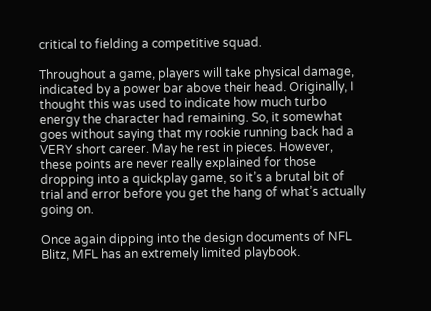critical to fielding a competitive squad.

Throughout a game, players will take physical damage, indicated by a power bar above their head. Originally, I thought this was used to indicate how much turbo energy the character had remaining. So, it somewhat goes without saying that my rookie running back had a VERY short career. May he rest in pieces. However, these points are never really explained for those dropping into a quickplay game, so it’s a brutal bit of trial and error before you get the hang of what’s actually going on.

Once again dipping into the design documents of NFL Blitz, MFL has an extremely limited playbook.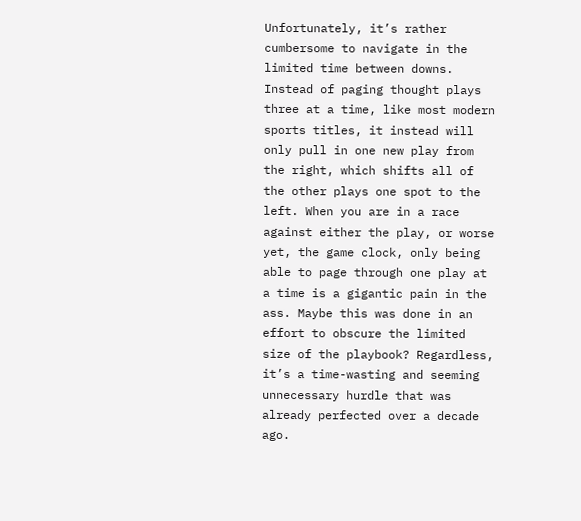Unfortunately, it’s rather cumbersome to navigate in the limited time between downs. Instead of paging thought plays three at a time, like most modern sports titles, it instead will only pull in one new play from the right, which shifts all of the other plays one spot to the left. When you are in a race against either the play, or worse yet, the game clock, only being able to page through one play at a time is a gigantic pain in the ass. Maybe this was done in an effort to obscure the limited size of the playbook? Regardless, it’s a time-wasting and seeming unnecessary hurdle that was already perfected over a decade ago.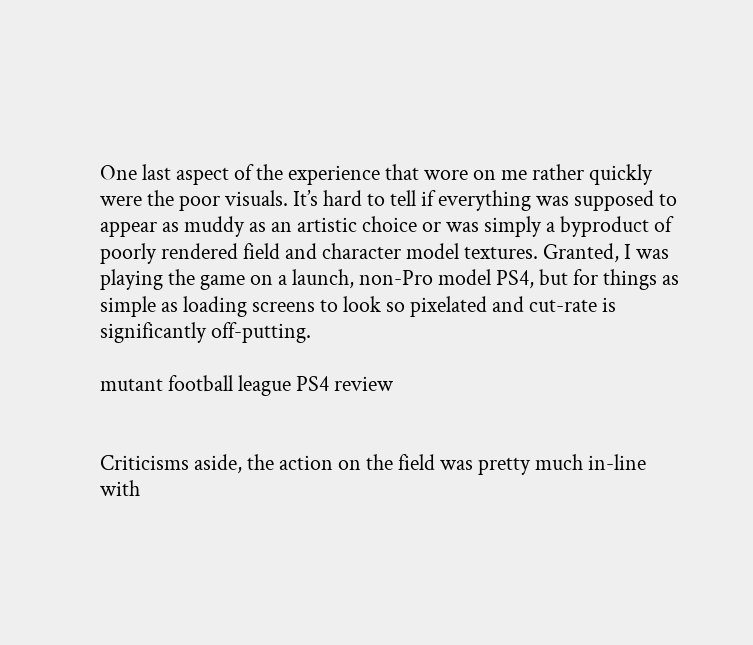One last aspect of the experience that wore on me rather quickly were the poor visuals. It’s hard to tell if everything was supposed to appear as muddy as an artistic choice or was simply a byproduct of poorly rendered field and character model textures. Granted, I was playing the game on a launch, non-Pro model PS4, but for things as simple as loading screens to look so pixelated and cut-rate is significantly off-putting.

mutant football league PS4 review


Criticisms aside, the action on the field was pretty much in-line with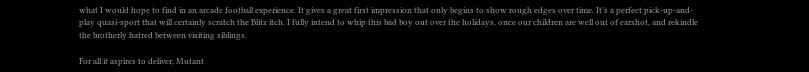what I would hope to find in an arcade football experience. It gives a great first impression that only begins to show rough edges over time. It’s a perfect pick-up-and-play quasi-sport that will certainly scratch the Blitz itch. I fully intend to whip this bad boy out over the holidays, once our children are well out of earshot, and rekindle the brotherly hatred between visiting siblings.

For all it aspires to deliver, Mutant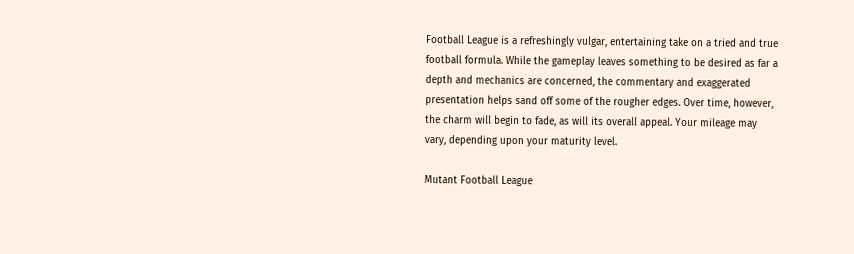Football League is a refreshingly vulgar, entertaining take on a tried and true football formula. While the gameplay leaves something to be desired as far a depth and mechanics are concerned, the commentary and exaggerated presentation helps sand off some of the rougher edges. Over time, however, the charm will begin to fade, as will its overall appeal. Your mileage may vary, depending upon your maturity level.

Mutant Football League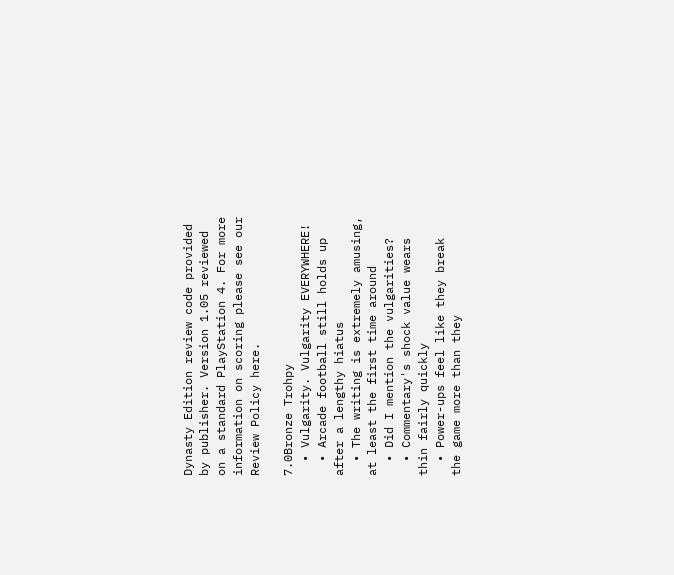Dynasty Edition review code provided by publisher. Version 1.05 reviewed on a standard PlayStation 4. For more information on scoring please see our Review Policy here.

7.0Bronze Trohpy
  • Vulgarity. Vulgarity EVERYWHERE!
  • Arcade football still holds up after a lengthy hiatus
  • The writing is extremely amusing, at least the first time around
  • Did I mention the vulgarities?
  • Commentary's shock value wears thin fairly quickly
  • Power-ups feel like they break the game more than they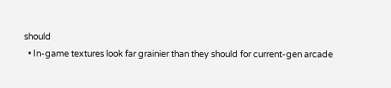should
  • In-game textures look far grainier than they should for current-gen arcade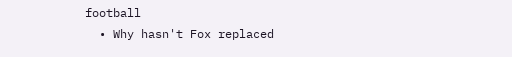football
  • Why hasn't Fox replaced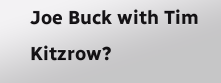Joe Buck with Tim Kitzrow?